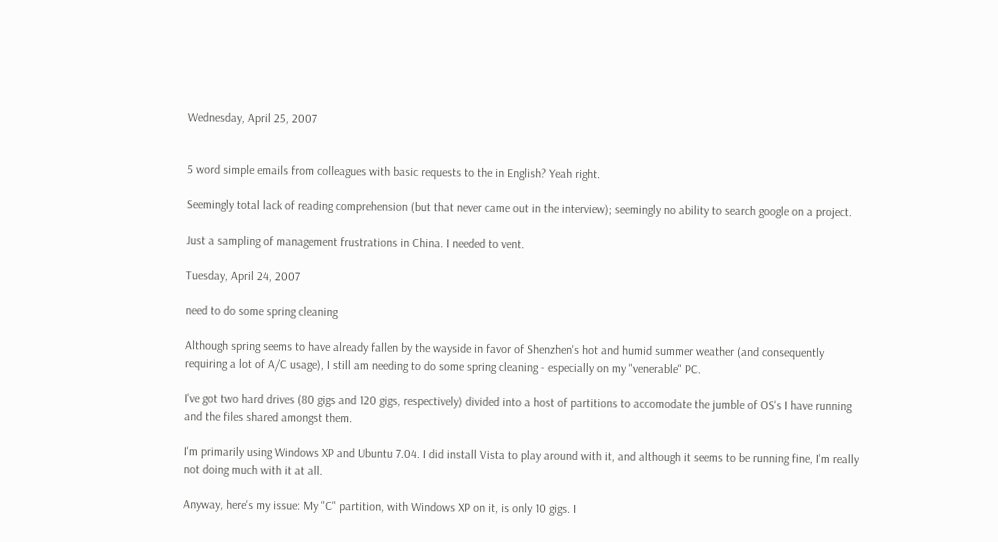Wednesday, April 25, 2007


5 word simple emails from colleagues with basic requests to the in English? Yeah right.

Seemingly total lack of reading comprehension (but that never came out in the interview); seemingly no ability to search google on a project.

Just a sampling of management frustrations in China. I needed to vent.

Tuesday, April 24, 2007

need to do some spring cleaning

Although spring seems to have already fallen by the wayside in favor of Shenzhen's hot and humid summer weather (and consequently requiring a lot of A/C usage), I still am needing to do some spring cleaning - especially on my "venerable" PC.

I've got two hard drives (80 gigs and 120 gigs, respectively) divided into a host of partitions to accomodate the jumble of OS's I have running and the files shared amongst them.

I'm primarily using Windows XP and Ubuntu 7.04. I did install Vista to play around with it, and although it seems to be running fine, I'm really not doing much with it at all.

Anyway, here's my issue: My "C" partition, with Windows XP on it, is only 10 gigs. I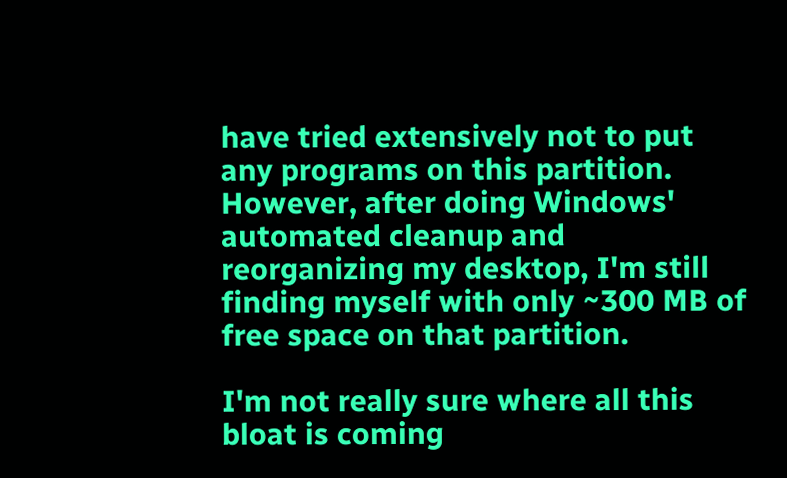have tried extensively not to put any programs on this partition. However, after doing Windows' automated cleanup and reorganizing my desktop, I'm still finding myself with only ~300 MB of free space on that partition.

I'm not really sure where all this bloat is coming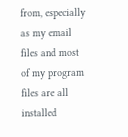from, especially as my email files and most of my program files are all installed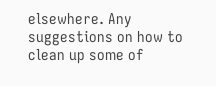elsewhere. Any suggestions on how to clean up some of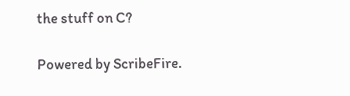the stuff on C?

Powered by ScribeFire.